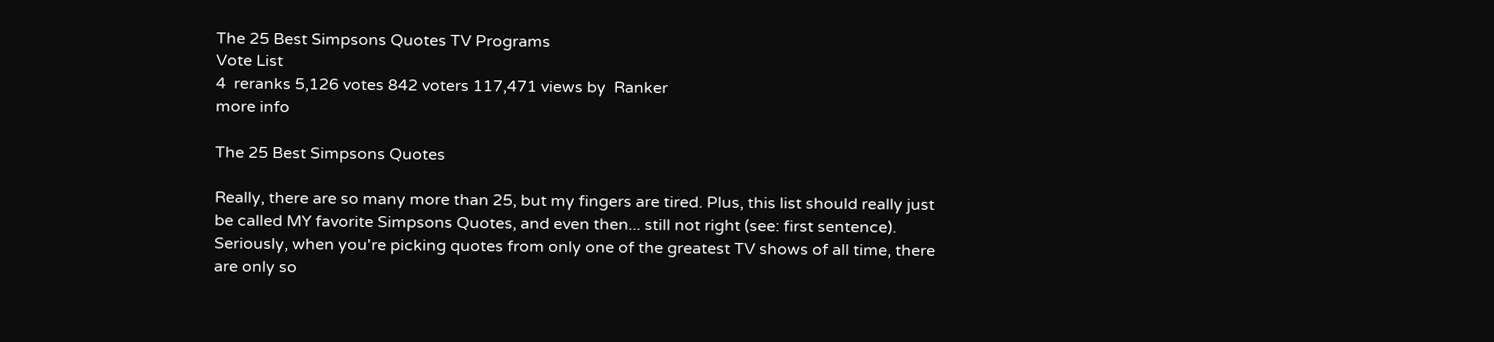The 25 Best Simpsons Quotes TV Programs
Vote List
4  reranks 5,126 votes 842 voters 117,471 views by  Ranker
more info

The 25 Best Simpsons Quotes

Really, there are so many more than 25, but my fingers are tired. Plus, this list should really just be called MY favorite Simpsons Quotes, and even then... still not right (see: first sentence). Seriously, when you're picking quotes from only one of the greatest TV shows of all time, there are only so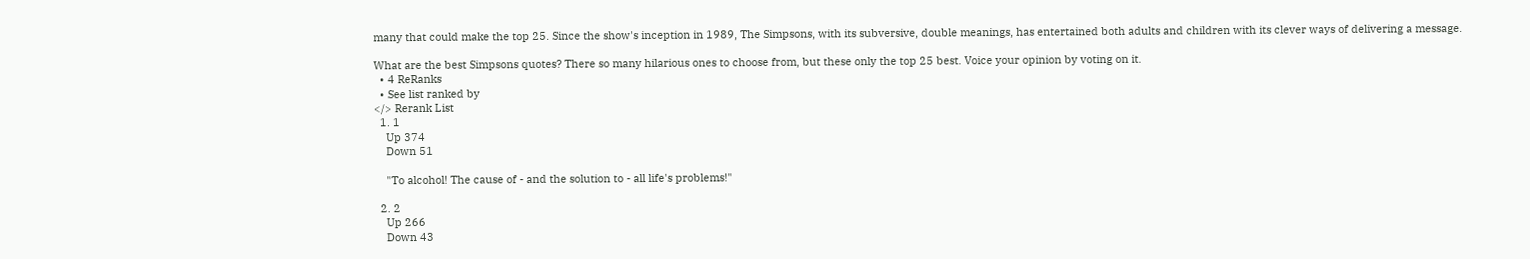many that could make the top 25. Since the show's inception in 1989, The Simpsons, with its subversive, double meanings, has entertained both adults and children with its clever ways of delivering a message.

What are the best Simpsons quotes? There so many hilarious ones to choose from, but these only the top 25 best. Voice your opinion by voting on it.
  • 4 ReRanks
  • See list ranked by
</> Rerank List
  1. 1
    Up 374
    Down 51

    "To alcohol! The cause of - and the solution to - all life's problems!"

  2. 2
    Up 266
    Down 43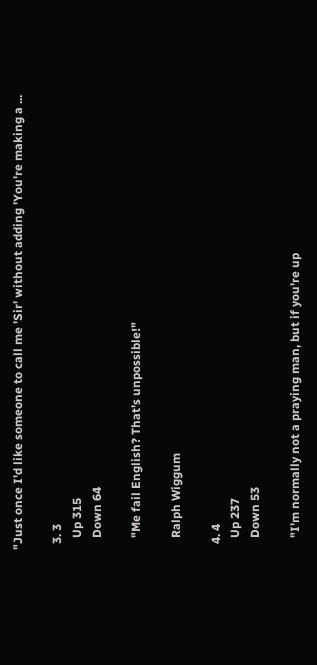"Just once I'd like someone to call me 'Sir' without adding 'You're making a ...

  3. 3
    Up 315
    Down 64

    "Me fail English? That's unpossible!"

    Ralph Wiggum

  4. 4
    Up 237
    Down 53

    "I'm normally not a praying man, but if you're up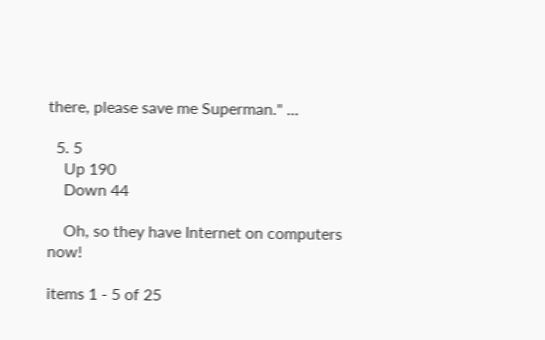there, please save me Superman." ...

  5. 5
    Up 190
    Down 44

    Oh, so they have Internet on computers now!

items 1 - 5 of 25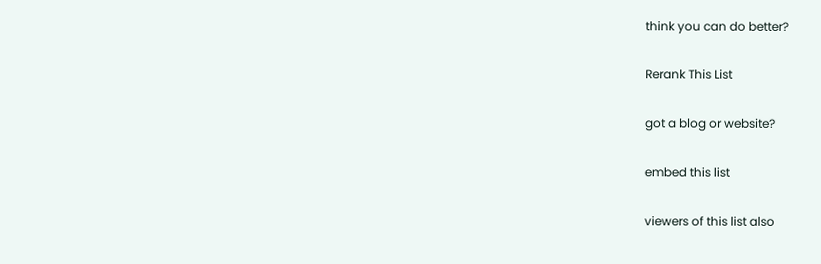think you can do better?

Rerank This List

got a blog or website?

embed this list

viewers of this list also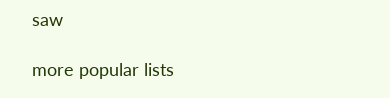saw

more popular lists